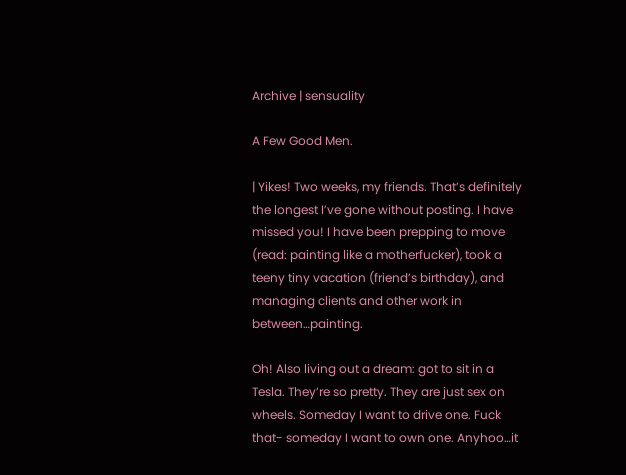Archive | sensuality

A Few Good Men.

| Yikes! Two weeks, my friends. That’s definitely the longest I’ve gone without posting. I have missed you! I have been prepping to move (read: painting like a motherfucker), took a teeny tiny vacation (friend’s birthday), and managing clients and other work in between…painting.

Oh! Also living out a dream: got to sit in a Tesla. They’re so pretty. They are just sex on wheels. Someday I want to drive one. Fuck that- someday I want to own one. Anyhoo…it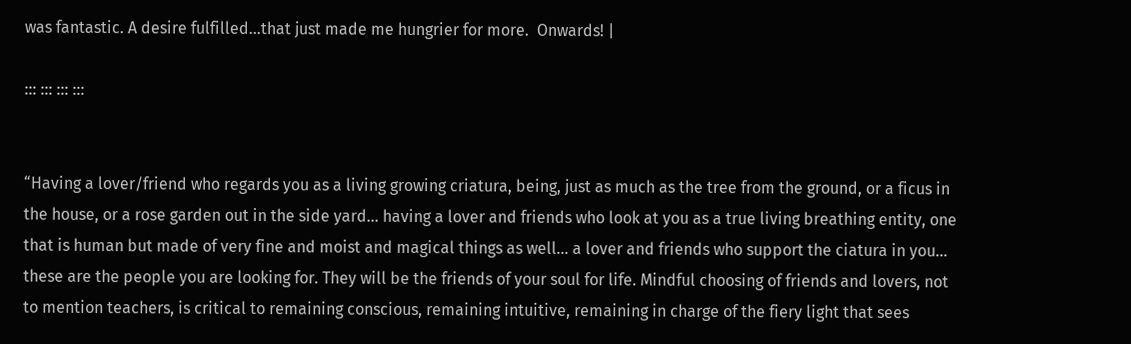was fantastic. A desire fulfilled…that just made me hungrier for more.  Onwards! |

::: ::: ::: :::


“Having a lover/friend who regards you as a living growing criatura, being, just as much as the tree from the ground, or a ficus in the house, or a rose garden out in the side yard… having a lover and friends who look at you as a true living breathing entity, one that is human but made of very fine and moist and magical things as well… a lover and friends who support the ciatura in you… these are the people you are looking for. They will be the friends of your soul for life. Mindful choosing of friends and lovers, not to mention teachers, is critical to remaining conscious, remaining intuitive, remaining in charge of the fiery light that sees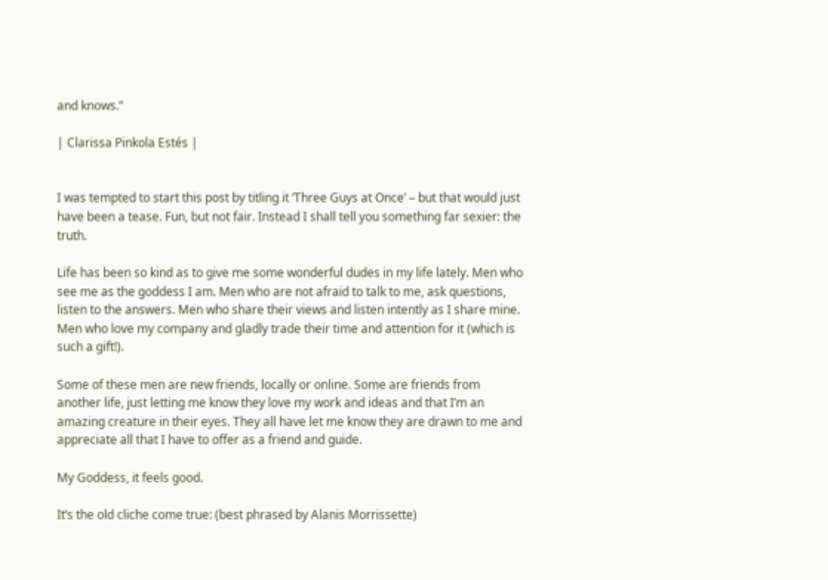and knows.”

| Clarissa Pinkola Estés |


I was tempted to start this post by titling it ‘Three Guys at Once’ – but that would just have been a tease. Fun, but not fair. Instead I shall tell you something far sexier: the truth.

Life has been so kind as to give me some wonderful dudes in my life lately. Men who see me as the goddess I am. Men who are not afraid to talk to me, ask questions, listen to the answers. Men who share their views and listen intently as I share mine. Men who love my company and gladly trade their time and attention for it (which is such a gift!).

Some of these men are new friends, locally or online. Some are friends from another life, just letting me know they love my work and ideas and that I’m an amazing creature in their eyes. They all have let me know they are drawn to me and appreciate all that I have to offer as a friend and guide.

My Goddess, it feels good.

It’s the old cliche come true: (best phrased by Alanis Morrissette)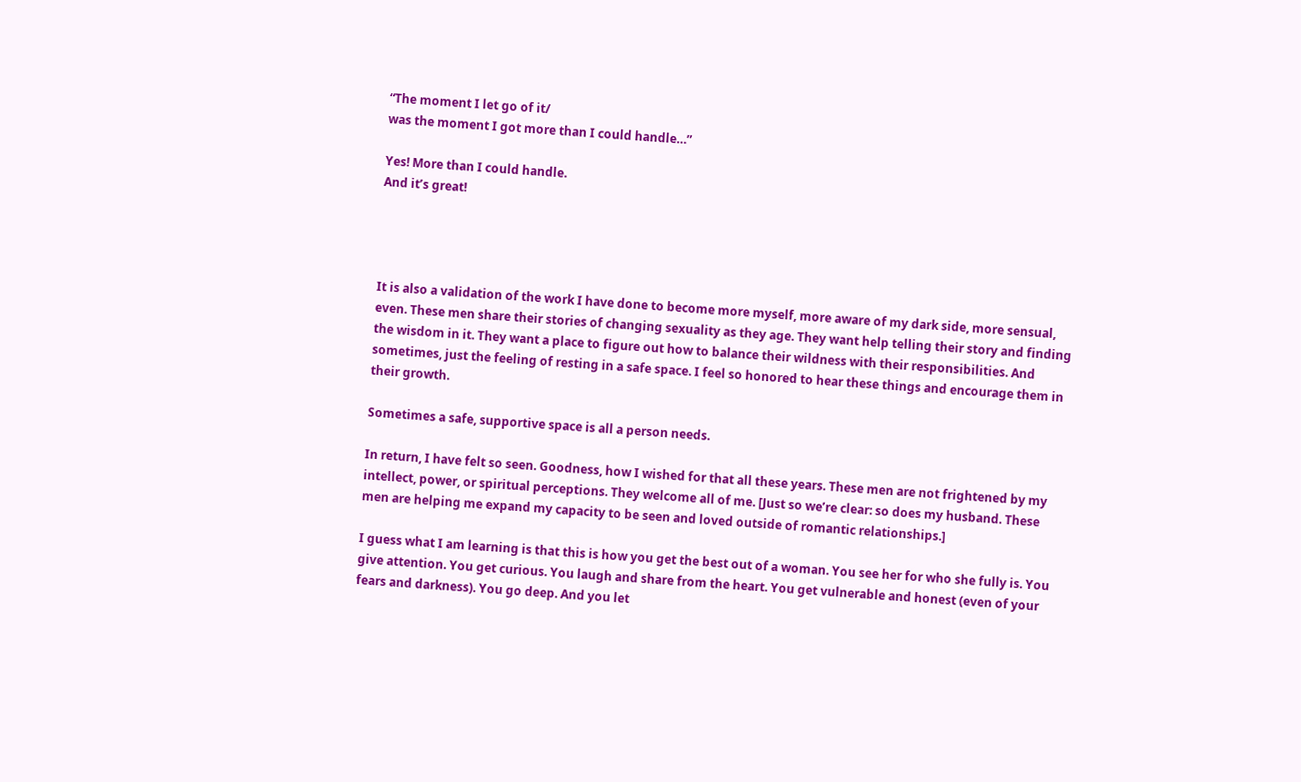“The moment I let go of it/
was the moment I got more than I could handle…”

Yes! More than I could handle.
And it’s great!




It is also a validation of the work I have done to become more myself, more aware of my dark side, more sensual, even. These men share their stories of changing sexuality as they age. They want help telling their story and finding the wisdom in it. They want a place to figure out how to balance their wildness with their responsibilities. And sometimes, just the feeling of resting in a safe space. I feel so honored to hear these things and encourage them in their growth.

Sometimes a safe, supportive space is all a person needs.

In return, I have felt so seen. Goodness, how I wished for that all these years. These men are not frightened by my intellect, power, or spiritual perceptions. They welcome all of me. [Just so we’re clear: so does my husband. These men are helping me expand my capacity to be seen and loved outside of romantic relationships.]

I guess what I am learning is that this is how you get the best out of a woman. You see her for who she fully is. You give attention. You get curious. You laugh and share from the heart. You get vulnerable and honest (even of your fears and darkness). You go deep. And you let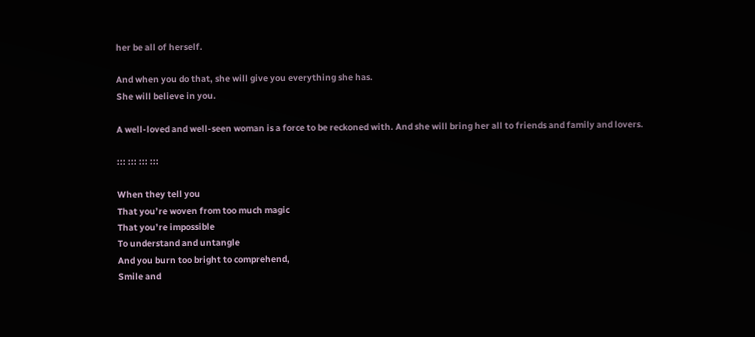her be all of herself.

And when you do that, she will give you everything she has.
She will believe in you.

A well-loved and well-seen woman is a force to be reckoned with. And she will bring her all to friends and family and lovers.

::: ::: ::: :::

When they tell you
That you’re woven from too much magic
That you’re impossible
To understand and untangle
And you burn too bright to comprehend,
Smile and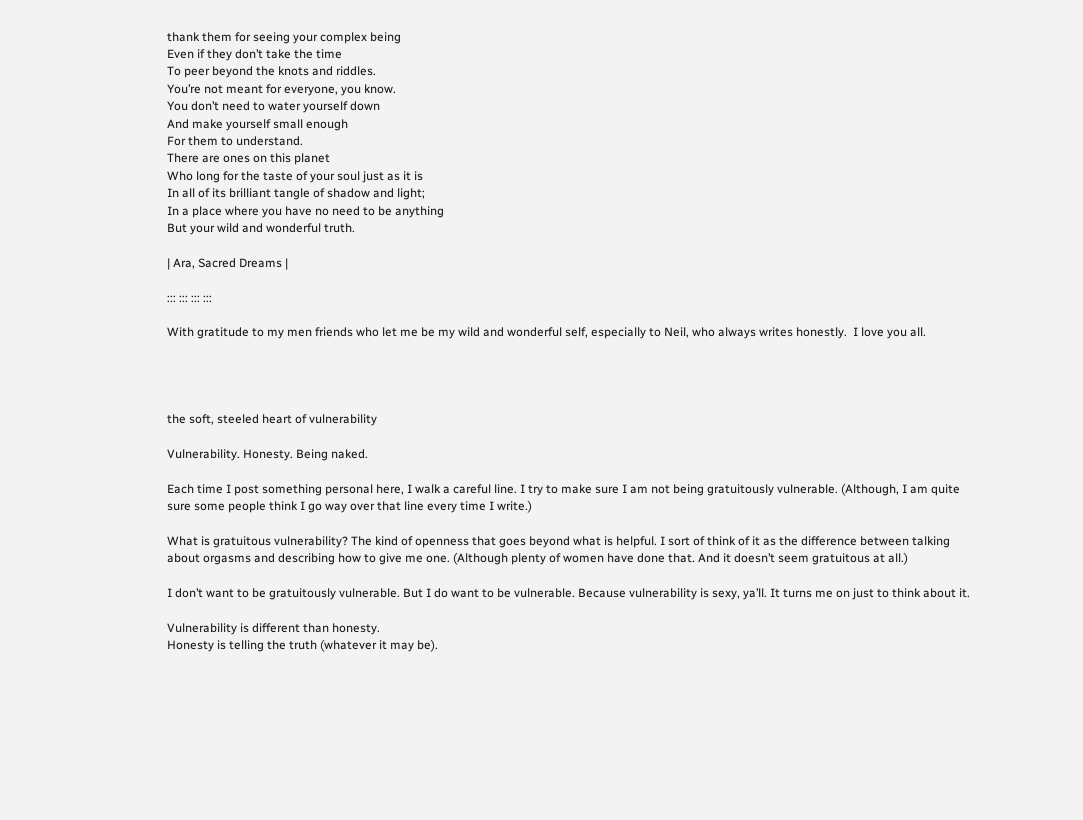thank them for seeing your complex being
Even if they don’t take the time
To peer beyond the knots and riddles.
You’re not meant for everyone, you know.
You don’t need to water yourself down
And make yourself small enough
For them to understand.
There are ones on this planet
Who long for the taste of your soul just as it is
In all of its brilliant tangle of shadow and light;
In a place where you have no need to be anything
But your wild and wonderful truth.

| Ara, Sacred Dreams |

::: ::: ::: :::

With gratitude to my men friends who let me be my wild and wonderful self, especially to Neil, who always writes honestly.  I love you all.




the soft, steeled heart of vulnerability

Vulnerability. Honesty. Being naked.

Each time I post something personal here, I walk a careful line. I try to make sure I am not being gratuitously vulnerable. (Although, I am quite sure some people think I go way over that line every time I write.)

What is gratuitous vulnerability? The kind of openness that goes beyond what is helpful. I sort of think of it as the difference between talking about orgasms and describing how to give me one. (Although plenty of women have done that. And it doesn’t seem gratuitous at all.)

I don’t want to be gratuitously vulnerable. But I do want to be vulnerable. Because vulnerability is sexy, ya’ll. It turns me on just to think about it.

Vulnerability is different than honesty.
Honesty is telling the truth (whatever it may be).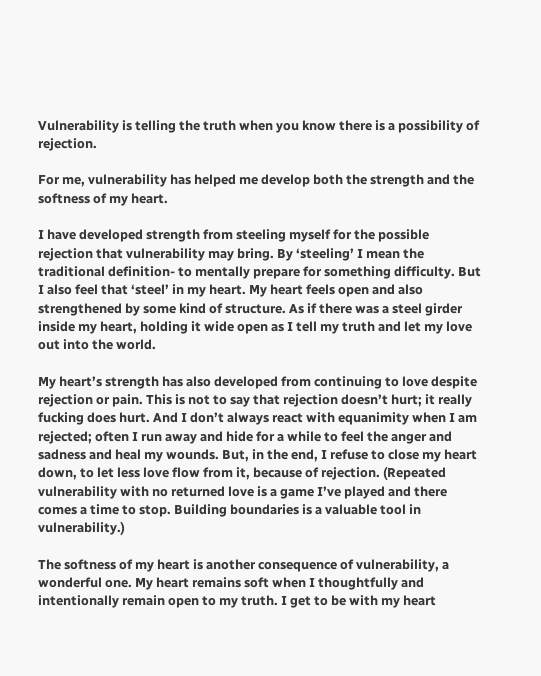Vulnerability is telling the truth when you know there is a possibility of rejection.

For me, vulnerability has helped me develop both the strength and the softness of my heart.

I have developed strength from steeling myself for the possible rejection that vulnerability may bring. By ‘steeling’ I mean the traditional definition- to mentally prepare for something difficulty. But I also feel that ‘steel’ in my heart. My heart feels open and also strengthened by some kind of structure. As if there was a steel girder inside my heart, holding it wide open as I tell my truth and let my love out into the world.

My heart’s strength has also developed from continuing to love despite rejection or pain. This is not to say that rejection doesn’t hurt; it really fucking does hurt. And I don’t always react with equanimity when I am rejected; often I run away and hide for a while to feel the anger and sadness and heal my wounds. But, in the end, I refuse to close my heart down, to let less love flow from it, because of rejection. (Repeated vulnerability with no returned love is a game I’ve played and there comes a time to stop. Building boundaries is a valuable tool in vulnerability.)

The softness of my heart is another consequence of vulnerability, a wonderful one. My heart remains soft when I thoughtfully and intentionally remain open to my truth. I get to be with my heart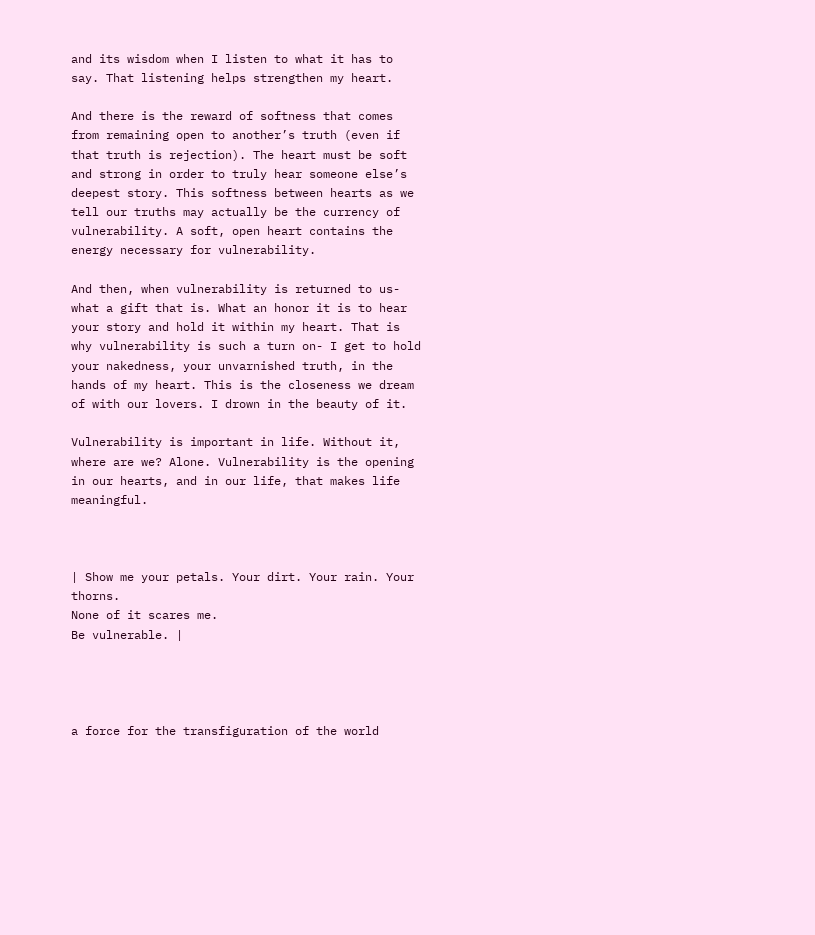and its wisdom when I listen to what it has to say. That listening helps strengthen my heart.

And there is the reward of softness that comes from remaining open to another’s truth (even if that truth is rejection). The heart must be soft and strong in order to truly hear someone else’s deepest story. This softness between hearts as we tell our truths may actually be the currency of vulnerability. A soft, open heart contains the energy necessary for vulnerability.

And then, when vulnerability is returned to us- what a gift that is. What an honor it is to hear your story and hold it within my heart. That is why vulnerability is such a turn on- I get to hold your nakedness, your unvarnished truth, in the hands of my heart. This is the closeness we dream of with our lovers. I drown in the beauty of it.

Vulnerability is important in life. Without it, where are we? Alone. Vulnerability is the opening in our hearts, and in our life, that makes life meaningful.



| Show me your petals. Your dirt. Your rain. Your thorns.
None of it scares me.
Be vulnerable. |




a force for the transfiguration of the world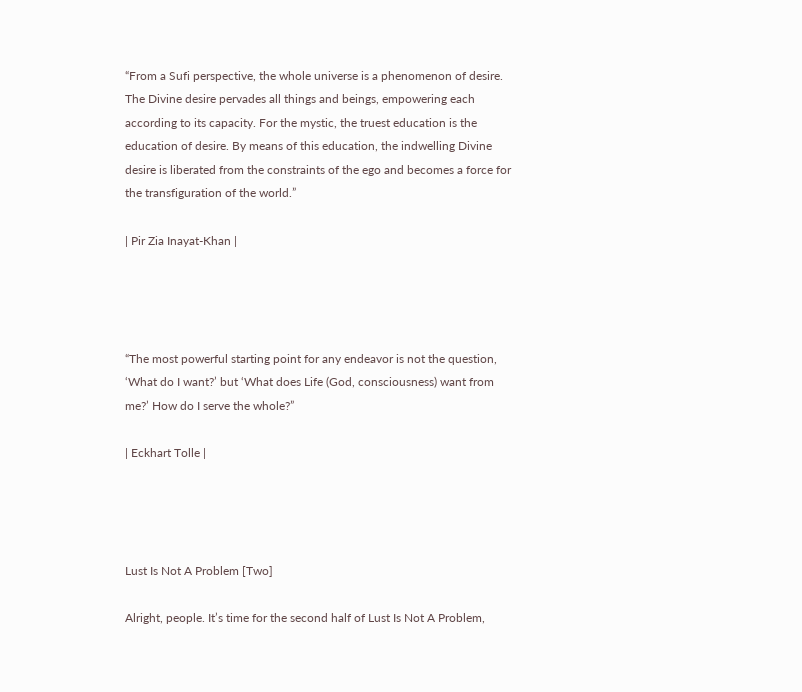“From a Sufi perspective, the whole universe is a phenomenon of desire. The Divine desire pervades all things and beings, empowering each according to its capacity. For the mystic, the truest education is the education of desire. By means of this education, the indwelling Divine desire is liberated from the constraints of the ego and becomes a force for the transfiguration of the world.”

| Pir Zia Inayat-Khan |




“The most powerful starting point for any endeavor is not the question, ‘What do I want?’ but ‘What does Life (God, consciousness) want from me?’ How do I serve the whole?”

| Eckhart Tolle |




Lust Is Not A Problem [Two]

Alright, people. It’s time for the second half of Lust Is Not A Problem,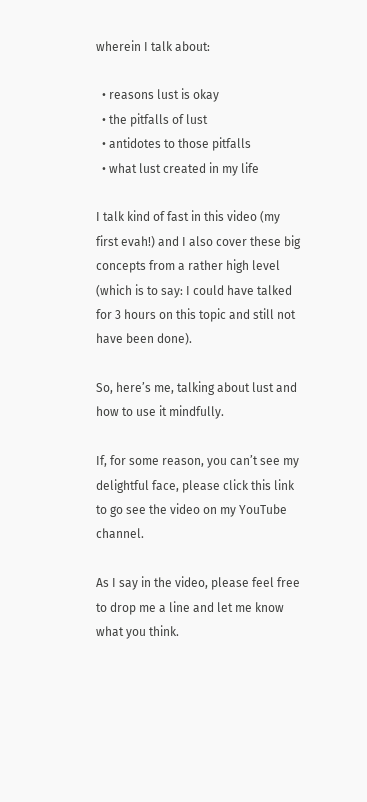wherein I talk about:

  • reasons lust is okay
  • the pitfalls of lust
  • antidotes to those pitfalls
  • what lust created in my life

I talk kind of fast in this video (my first evah!) and I also cover these big concepts from a rather high level (which is to say: I could have talked for 3 hours on this topic and still not have been done).

So, here’s me, talking about lust and how to use it mindfully.

If, for some reason, you can’t see my delightful face, please click this link to go see the video on my YouTube channel.

As I say in the video, please feel free to drop me a line and let me know what you think.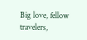Big love, fellow travelers,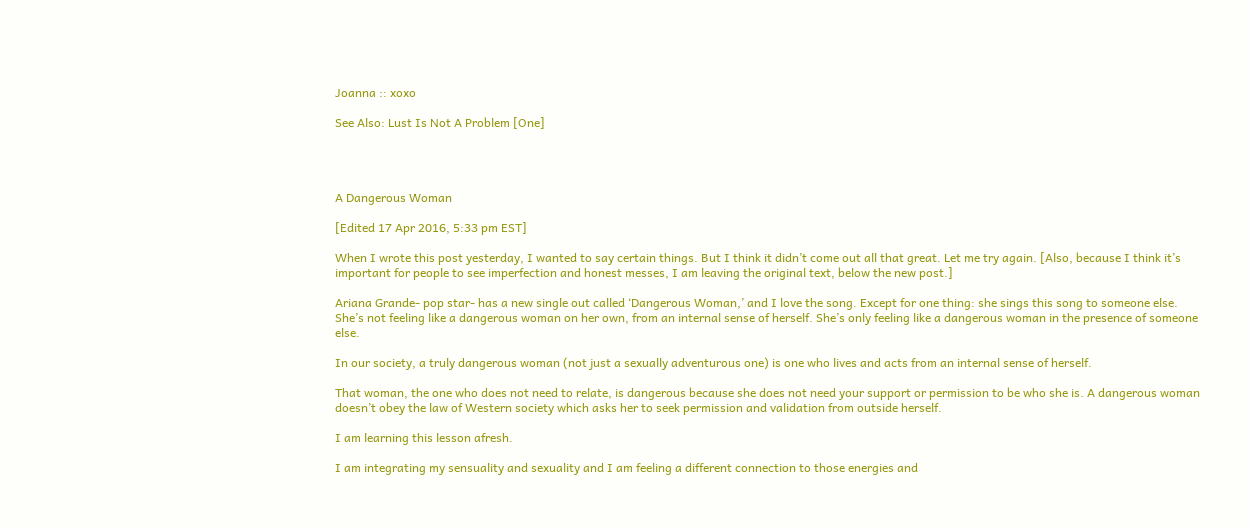Joanna :: xoxo

See Also: Lust Is Not A Problem [One]




A Dangerous Woman

[Edited 17 Apr 2016, 5:33 pm EST]

When I wrote this post yesterday, I wanted to say certain things. But I think it didn’t come out all that great. Let me try again. [Also, because I think it’s important for people to see imperfection and honest messes, I am leaving the original text, below the new post.]

Ariana Grande- pop star- has a new single out called ‘Dangerous Woman,’ and I love the song. Except for one thing: she sings this song to someone else. She’s not feeling like a dangerous woman on her own, from an internal sense of herself. She’s only feeling like a dangerous woman in the presence of someone else.

In our society, a truly dangerous woman (not just a sexually adventurous one) is one who lives and acts from an internal sense of herself.

That woman, the one who does not need to relate, is dangerous because she does not need your support or permission to be who she is. A dangerous woman doesn’t obey the law of Western society which asks her to seek permission and validation from outside herself.

I am learning this lesson afresh.

I am integrating my sensuality and sexuality and I am feeling a different connection to those energies and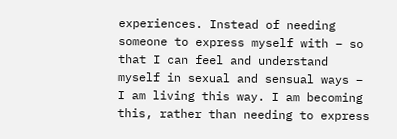experiences. Instead of needing someone to express myself with – so that I can feel and understand myself in sexual and sensual ways – I am living this way. I am becoming this, rather than needing to express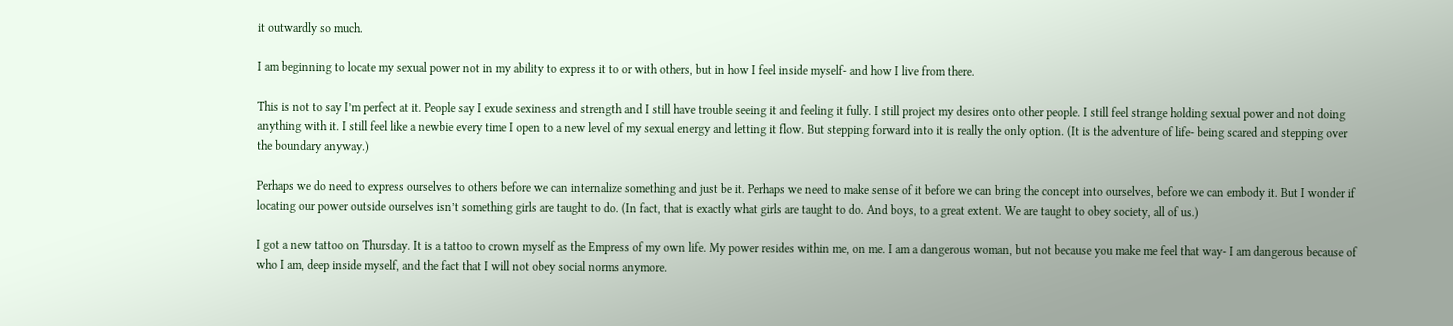it outwardly so much.

I am beginning to locate my sexual power not in my ability to express it to or with others, but in how I feel inside myself- and how I live from there.

This is not to say I’m perfect at it. People say I exude sexiness and strength and I still have trouble seeing it and feeling it fully. I still project my desires onto other people. I still feel strange holding sexual power and not doing anything with it. I still feel like a newbie every time I open to a new level of my sexual energy and letting it flow. But stepping forward into it is really the only option. (It is the adventure of life- being scared and stepping over the boundary anyway.)

Perhaps we do need to express ourselves to others before we can internalize something and just be it. Perhaps we need to make sense of it before we can bring the concept into ourselves, before we can embody it. But I wonder if locating our power outside ourselves isn’t something girls are taught to do. (In fact, that is exactly what girls are taught to do. And boys, to a great extent. We are taught to obey society, all of us.)

I got a new tattoo on Thursday. It is a tattoo to crown myself as the Empress of my own life. My power resides within me, on me. I am a dangerous woman, but not because you make me feel that way- I am dangerous because of who I am, deep inside myself, and the fact that I will not obey social norms anymore.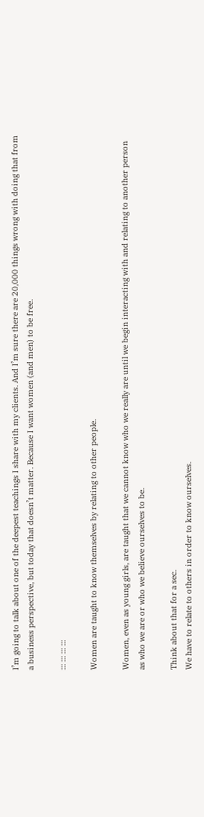I’m going to talk about one of the deepest teachings I share with my clients. And I’m sure there are 20,000 things wrong with doing that from a business perspective, but today that doesn’t matter. Because I want women (and men) to be free.

::: ::: ::: :::

Women are taught to know themselves by relating to other people.

Women, even as young girls, are taught that we cannot know who we really are until we begin interacting with and relating to another person as who we are or who we believe ourselves to be.

Think about that for a sec.
We have to relate to others in order to know ourselves.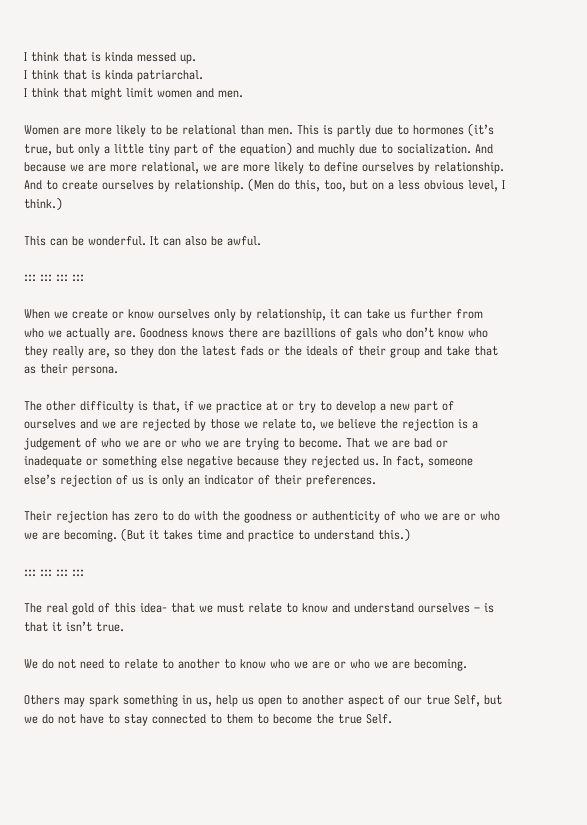I think that is kinda messed up.
I think that is kinda patriarchal.
I think that might limit women and men.

Women are more likely to be relational than men. This is partly due to hormones (it’s true, but only a little tiny part of the equation) and muchly due to socialization. And because we are more relational, we are more likely to define ourselves by relationship. And to create ourselves by relationship. (Men do this, too, but on a less obvious level, I think.)

This can be wonderful. It can also be awful.

::: ::: ::: :::

When we create or know ourselves only by relationship, it can take us further from who we actually are. Goodness knows there are bazillions of gals who don’t know who they really are, so they don the latest fads or the ideals of their group and take that as their persona.

The other difficulty is that, if we practice at or try to develop a new part of ourselves and we are rejected by those we relate to, we believe the rejection is a judgement of who we are or who we are trying to become. That we are bad or inadequate or something else negative because they rejected us. In fact, someone else’s rejection of us is only an indicator of their preferences.

Their rejection has zero to do with the goodness or authenticity of who we are or who we are becoming. (But it takes time and practice to understand this.)

::: ::: ::: :::

The real gold of this idea- that we must relate to know and understand ourselves – is that it isn’t true.

We do not need to relate to another to know who we are or who we are becoming.

Others may spark something in us, help us open to another aspect of our true Self, but we do not have to stay connected to them to become the true Self.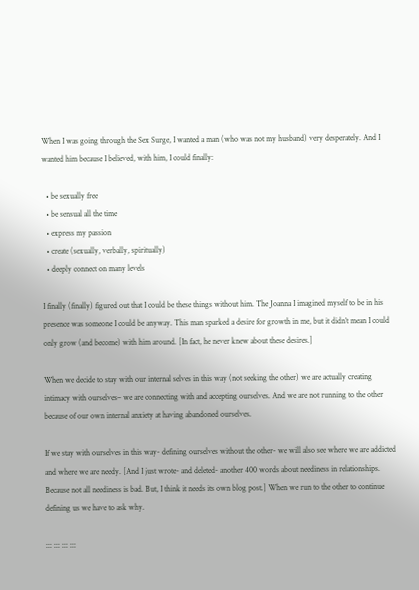When I was going through the Sex Surge, I wanted a man (who was not my husband) very desperately. And I wanted him because I believed, with him, I could finally:

  • be sexually free
  • be sensual all the time
  • express my passion
  • create (sexually, verbally, spiritually)
  • deeply connect on many levels

I finally (finally) figured out that I could be these things without him. The Joanna I imagined myself to be in his presence was someone I could be anyway. This man sparked a desire for growth in me, but it didn’t mean I could only grow (and become) with him around. [In fact, he never knew about these desires.]

When we decide to stay with our internal selves in this way (not seeking the other) we are actually creating intimacy with ourselves– we are connecting with and accepting ourselves. And we are not running to the other because of our own internal anxiety at having abandoned ourselves.

If we stay with ourselves in this way- defining ourselves without the other- we will also see where we are addicted and where we are needy. [And I just wrote- and deleted- another 400 words about neediness in relationships. Because not all neediness is bad. But, I think it needs its own blog post.] When we run to the other to continue defining us we have to ask why.

::: ::: ::: :::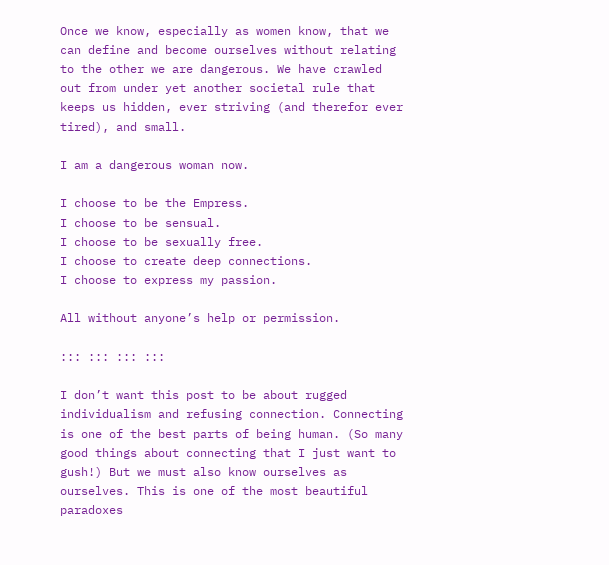Once we know, especially as women know, that we can define and become ourselves without relating to the other we are dangerous. We have crawled out from under yet another societal rule that keeps us hidden, ever striving (and therefor ever tired), and small.

I am a dangerous woman now.

I choose to be the Empress.
I choose to be sensual.
I choose to be sexually free.
I choose to create deep connections.
I choose to express my passion.

All without anyone’s help or permission.

::: ::: ::: :::

I don’t want this post to be about rugged individualism and refusing connection. Connecting is one of the best parts of being human. (So many good things about connecting that I just want to gush!) But we must also know ourselves as ourselves. This is one of the most beautiful paradoxes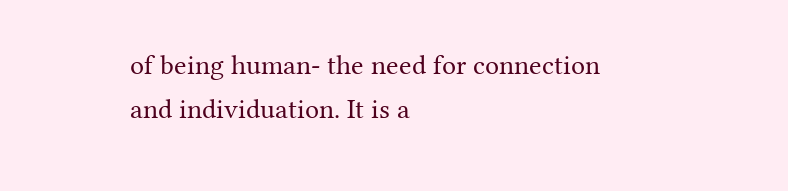of being human- the need for connection and individuation. It is a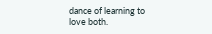dance of learning to love both.